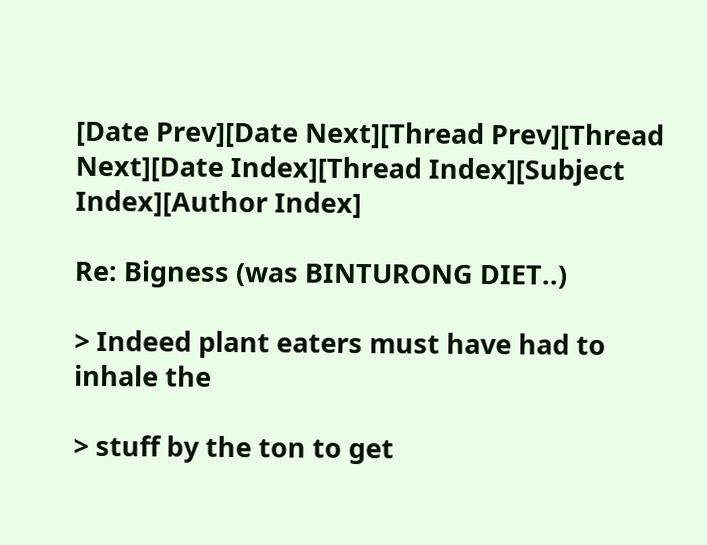[Date Prev][Date Next][Thread Prev][Thread Next][Date Index][Thread Index][Subject Index][Author Index]

Re: Bigness (was BINTURONG DIET..)

> Indeed plant eaters must have had to inhale the

> stuff by the ton to get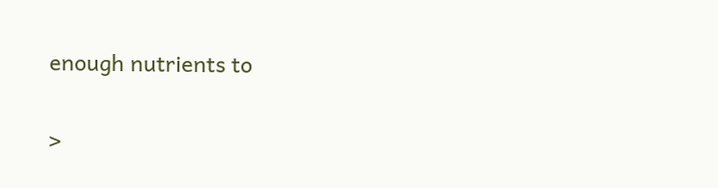enough nutrients to

>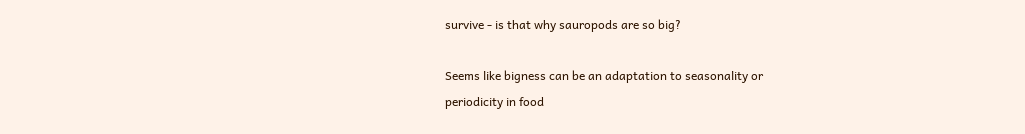survive - is that why sauropods are so big?

Seems like bigness can be an adaptation to seasonality or
periodicity in food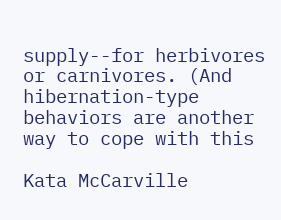supply--for herbivores or carnivores. (And
hibernation-type behaviors are another way to cope with this

Kata McCarville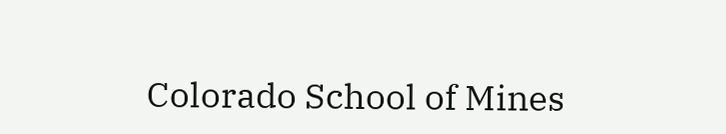Colorado School of Mines